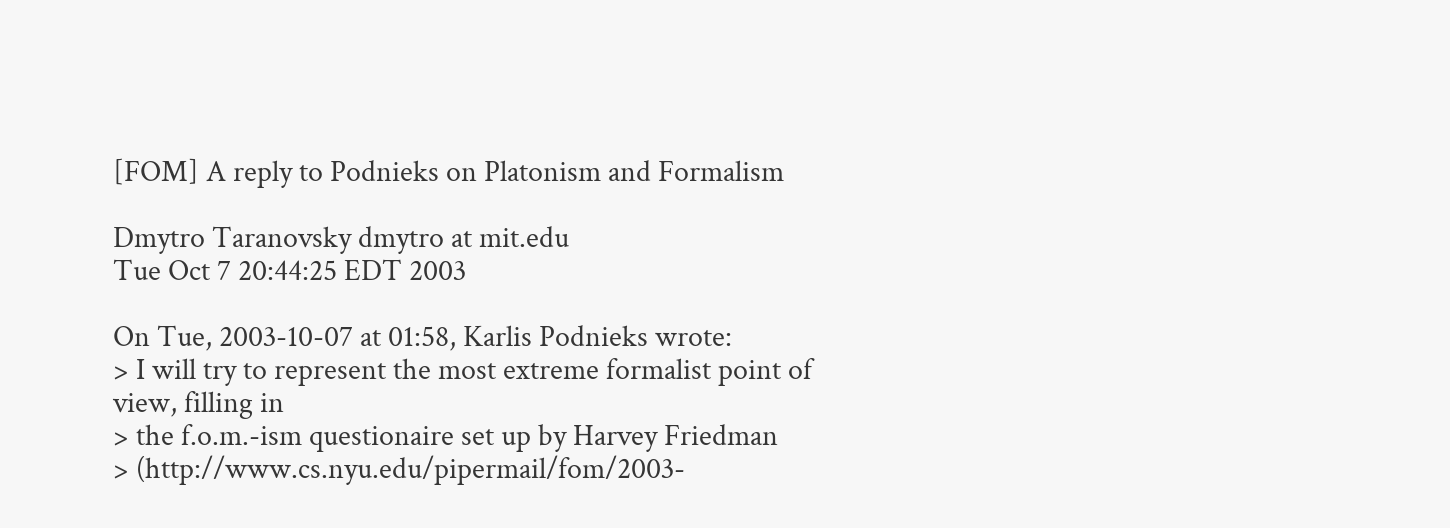[FOM] A reply to Podnieks on Platonism and Formalism

Dmytro Taranovsky dmytro at mit.edu
Tue Oct 7 20:44:25 EDT 2003

On Tue, 2003-10-07 at 01:58, Karlis Podnieks wrote:
> I will try to represent the most extreme formalist point of view, filling in
> the f.o.m.-ism questionaire set up by Harvey Friedman
> (http://www.cs.nyu.edu/pipermail/fom/2003-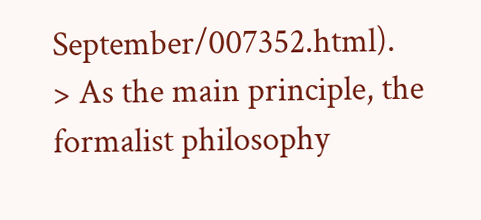September/007352.html).
> As the main principle, the formalist philosophy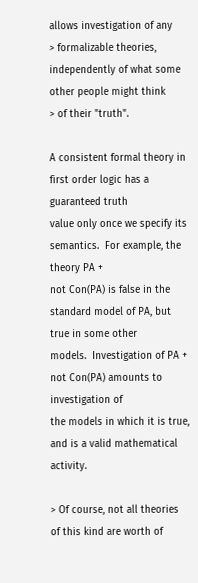allows investigation of any
> formalizable theories, independently of what some other people might think
> of their "truth".

A consistent formal theory in first order logic has a guaranteed truth
value only once we specify its semantics.  For example, the theory PA +
not Con(PA) is false in the standard model of PA, but true in some other
models.  Investigation of PA + not Con(PA) amounts to investigation of
the models in which it is true, and is a valid mathematical activity.

> Of course, not all theories of this kind are worth of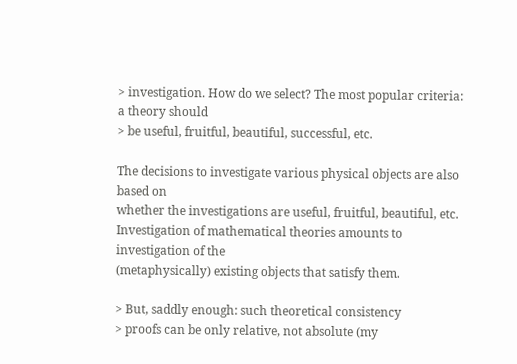> investigation. How do we select? The most popular criteria:  a theory should
> be useful, fruitful, beautiful, successful, etc.

The decisions to investigate various physical objects are also based on
whether the investigations are useful, fruitful, beautiful, etc.
Investigation of mathematical theories amounts to investigation of the
(metaphysically) existing objects that satisfy them.

> But, saddly enough: such theoretical consistency
> proofs can be only relative, not absolute (my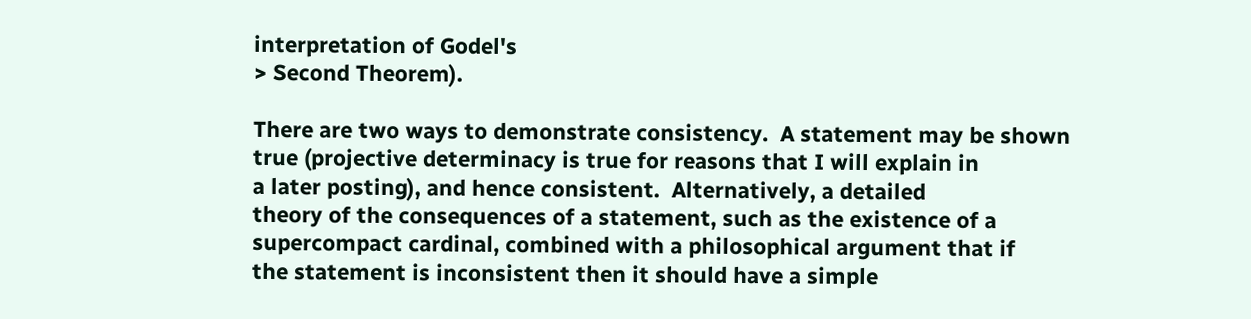interpretation of Godel's
> Second Theorem).

There are two ways to demonstrate consistency.  A statement may be shown
true (projective determinacy is true for reasons that I will explain in
a later posting), and hence consistent.  Alternatively, a detailed
theory of the consequences of a statement, such as the existence of a
supercompact cardinal, combined with a philosophical argument that if
the statement is inconsistent then it should have a simple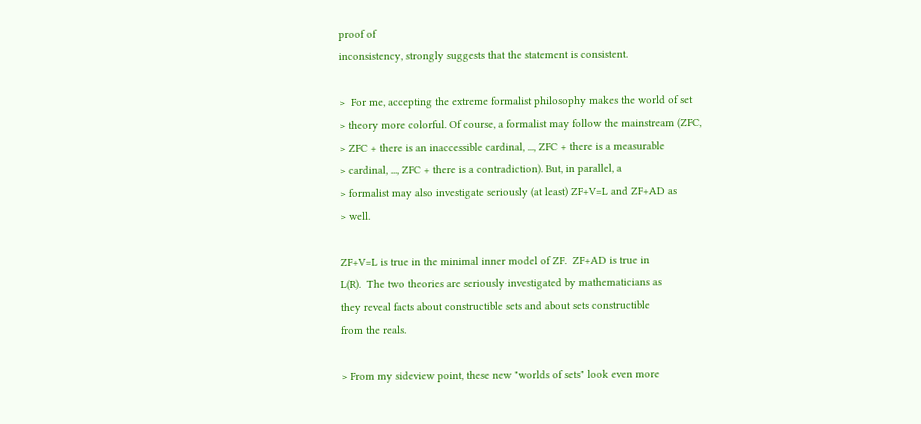proof of
inconsistency, strongly suggests that the statement is consistent.

>  For me, accepting the extreme formalist philosophy makes the world of set
> theory more colorful. Of course, a formalist may follow the mainstream (ZFC,
> ZFC + there is an inaccessible cardinal, ..., ZFC + there is a measurable
> cardinal, ..., ZFC + there is a contradiction). But, in parallel, a
> formalist may also investigate seriously (at least) ZF+V=L and ZF+AD as
> well.

ZF+V=L is true in the minimal inner model of ZF.  ZF+AD is true in
L(R).  The two theories are seriously investigated by mathematicians as
they reveal facts about constructible sets and about sets constructible
from the reals.

> From my sideview point, these new "worlds of sets" look even more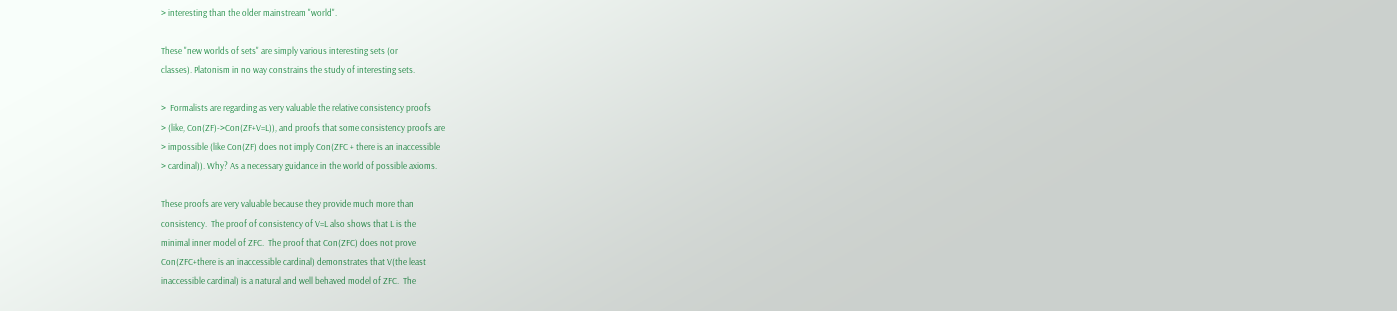> interesting than the older mainstream "world".

These "new worlds of sets" are simply various interesting sets (or
classes). Platonism in no way constrains the study of interesting sets.

>  Formalists are regarding as very valuable the relative consistency proofs
> (like, Con(ZF)->Con(ZF+V=L)), and proofs that some consistency proofs are
> impossible (like Con(ZF) does not imply Con(ZFC + there is an inaccessible
> cardinal)). Why? As a necessary guidance in the world of possible axioms.

These proofs are very valuable because they provide much more than
consistency.  The proof of consistency of V=L also shows that L is the
minimal inner model of ZFC.  The proof that Con(ZFC) does not prove
Con(ZFC+there is an inaccessible cardinal) demonstrates that V(the least
inaccessible cardinal) is a natural and well behaved model of ZFC.  The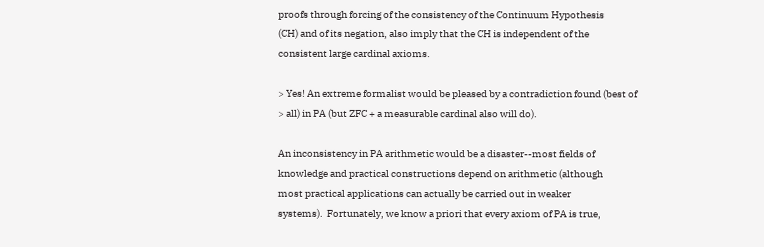proofs through forcing of the consistency of the Continuum Hypothesis
(CH) and of its negation, also imply that the CH is independent of the
consistent large cardinal axioms.

> Yes! An extreme formalist would be pleased by a contradiction found (best of
> all) in PA (but ZFC + a measurable cardinal also will do).

An inconsistency in PA arithmetic would be a disaster--most fields of
knowledge and practical constructions depend on arithmetic (although
most practical applications can actually be carried out in weaker
systems).  Fortunately, we know a priori that every axiom of PA is true,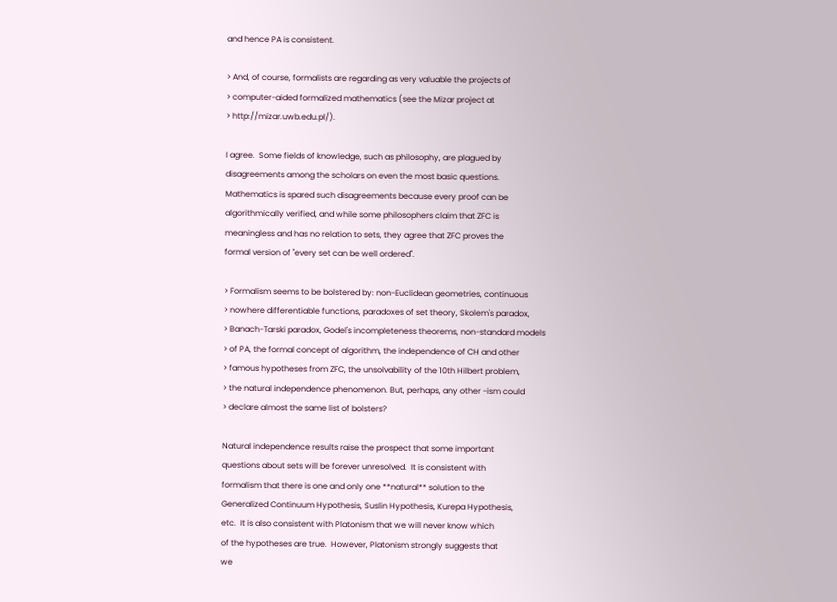and hence PA is consistent.

> And, of course, formalists are regarding as very valuable the projects of
> computer-aided formalized mathematics (see the Mizar project at
> http://mizar.uwb.edu.pl/).

I agree.  Some fields of knowledge, such as philosophy, are plagued by
disagreements among the scholars on even the most basic questions.
Mathematics is spared such disagreements because every proof can be
algorithmically verified, and while some philosophers claim that ZFC is
meaningless and has no relation to sets, they agree that ZFC proves the
formal version of "every set can be well ordered".

> Formalism seems to be bolstered by: non-Euclidean geometries, continuous
> nowhere differentiable functions, paradoxes of set theory, Skolem's paradox,
> Banach-Tarski paradox, Godel's incompleteness theorems, non-standard models
> of PA, the formal concept of algorithm, the independence of CH and other
> famous hypotheses from ZFC, the unsolvability of the 10th Hilbert problem,
> the natural independence phenomenon. But, perhaps, any other -ism could
> declare almost the same list of bolsters?

Natural independence results raise the prospect that some important
questions about sets will be forever unresolved.  It is consistent with
formalism that there is one and only one **natural** solution to the
Generalized Continuum Hypothesis, Suslin Hypothesis, Kurepa Hypothesis,
etc.  It is also consistent with Platonism that we will never know which
of the hypotheses are true.  However, Platonism strongly suggests that
we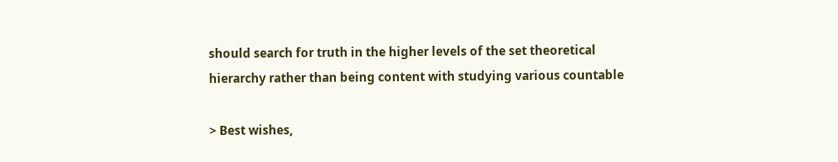should search for truth in the higher levels of the set theoretical
hierarchy rather than being content with studying various countable

> Best wishes,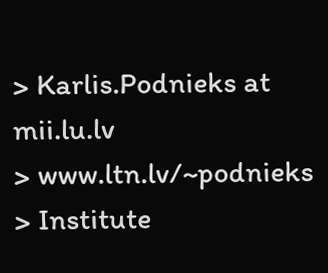> Karlis.Podnieks at mii.lu.lv
> www.ltn.lv/~podnieks
> Institute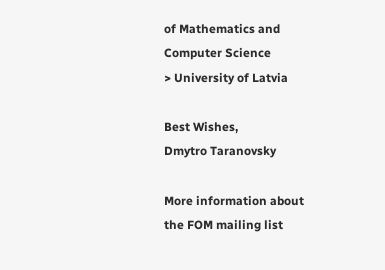of Mathematics and Computer Science
> University of Latvia

Best Wishes,
Dmytro Taranovsky

More information about the FOM mailing list